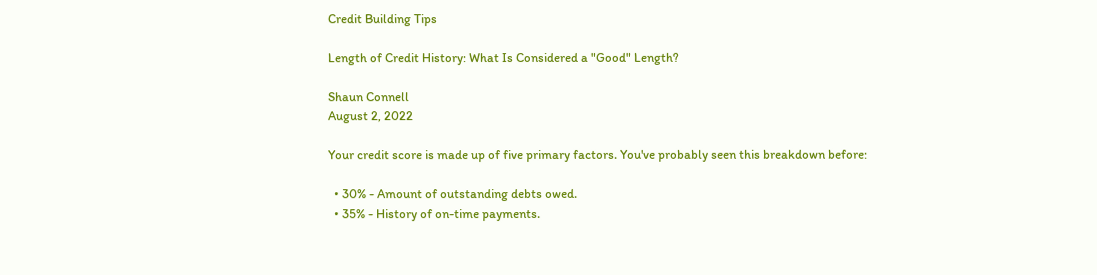Credit Building Tips

Length of Credit History: What Is Considered a "Good" Length?

Shaun Connell
August 2, 2022

Your credit score is made up of five primary factors. You've probably seen this breakdown before:

  • 30% - Amount of outstanding debts owed.
  • 35% - History of on-time payments.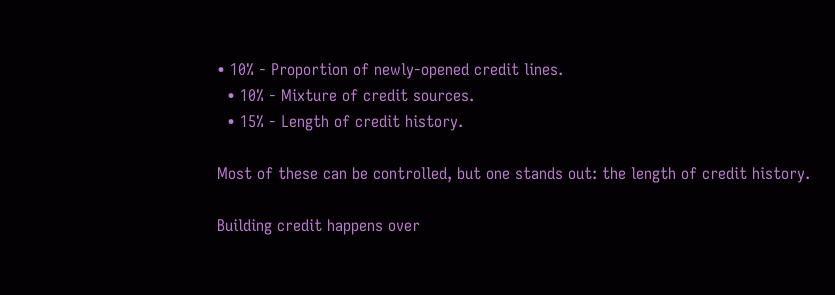• 10% - Proportion of newly-opened credit lines.
  • 10% - Mixture of credit sources.
  • 15% - Length of credit history.

Most of these can be controlled, but one stands out: the length of credit history.

Building credit happens over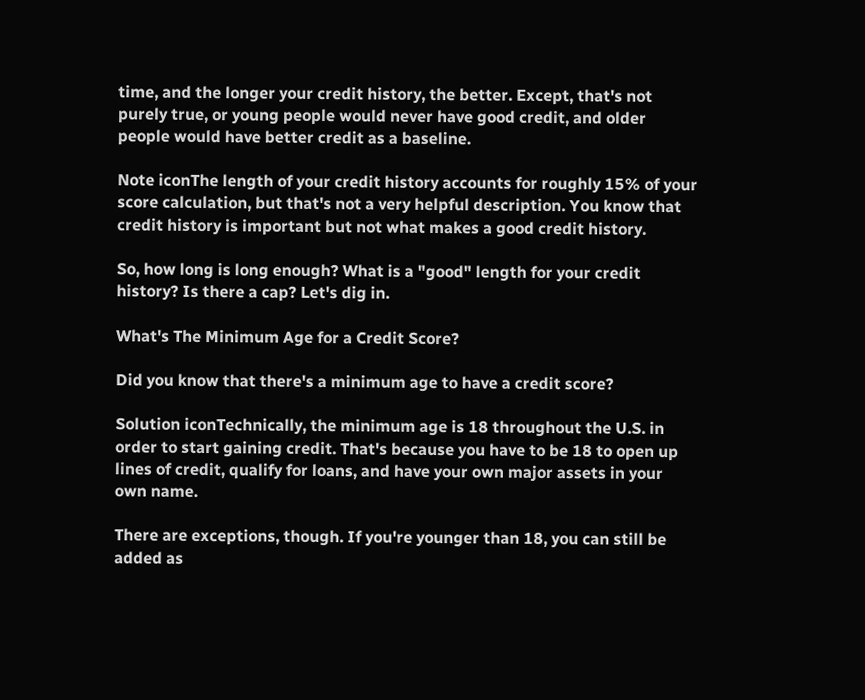time, and the longer your credit history, the better. Except, that's not purely true, or young people would never have good credit, and older people would have better credit as a baseline.

Note iconThe length of your credit history accounts for roughly 15% of your score calculation, but that's not a very helpful description. You know that credit history is important but not what makes a good credit history.

So, how long is long enough? What is a "good" length for your credit history? Is there a cap? Let's dig in.

What's The Minimum Age for a Credit Score?

Did you know that there's a minimum age to have a credit score?

Solution iconTechnically, the minimum age is 18 throughout the U.S. in order to start gaining credit. That's because you have to be 18 to open up lines of credit, qualify for loans, and have your own major assets in your own name.

There are exceptions, though. If you're younger than 18, you can still be added as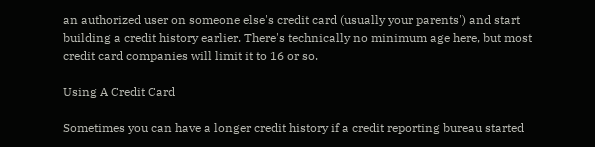an authorized user on someone else's credit card (usually your parents') and start building a credit history earlier. There's technically no minimum age here, but most credit card companies will limit it to 16 or so.

Using A Credit Card

Sometimes you can have a longer credit history if a credit reporting bureau started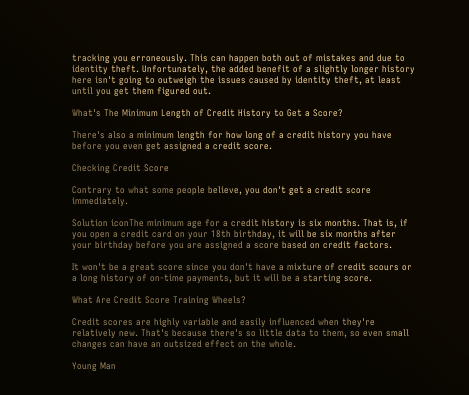tracking you erroneously. This can happen both out of mistakes and due to identity theft. Unfortunately, the added benefit of a slightly longer history here isn't going to outweigh the issues caused by identity theft, at least until you get them figured out.

What's The Minimum Length of Credit History to Get a Score?

There's also a minimum length for how long of a credit history you have before you even get assigned a credit score.

Checking Credit Score

Contrary to what some people believe, you don't get a credit score immediately.

Solution iconThe minimum age for a credit history is six months. That is, if you open a credit card on your 18th birthday, it will be six months after your birthday before you are assigned a score based on credit factors.

It won't be a great score since you don't have a mixture of credit scours or a long history of on-time payments, but it will be a starting score.

What Are Credit Score Training Wheels?

Credit scores are highly variable and easily influenced when they're relatively new. That's because there's so little data to them, so even small changes can have an outsized effect on the whole.

Young Man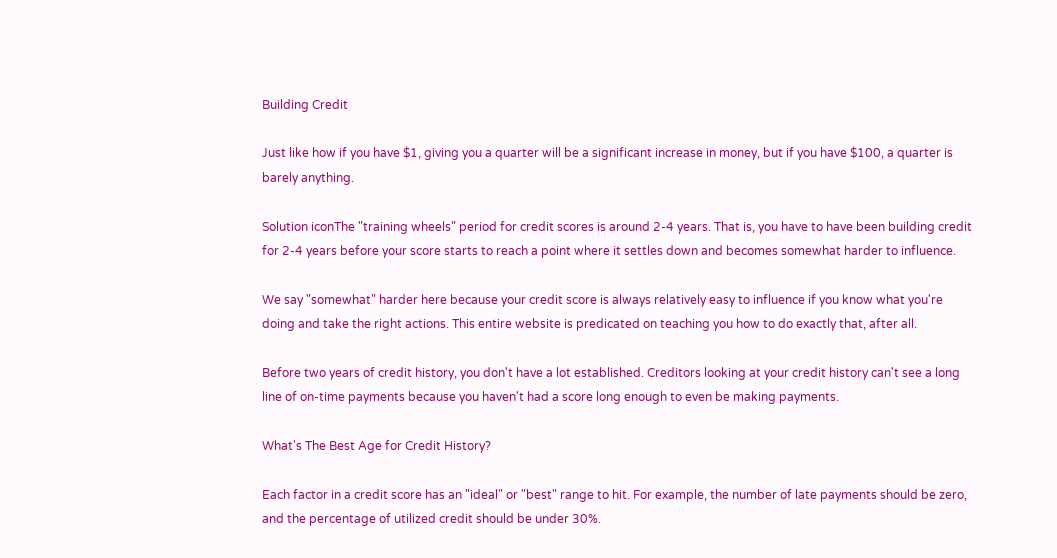Building Credit

Just like how if you have $1, giving you a quarter will be a significant increase in money, but if you have $100, a quarter is barely anything.

Solution iconThe "training wheels" period for credit scores is around 2-4 years. That is, you have to have been building credit for 2-4 years before your score starts to reach a point where it settles down and becomes somewhat harder to influence.

We say "somewhat" harder here because your credit score is always relatively easy to influence if you know what you're doing and take the right actions. This entire website is predicated on teaching you how to do exactly that, after all.

Before two years of credit history, you don't have a lot established. Creditors looking at your credit history can't see a long line of on-time payments because you haven't had a score long enough to even be making payments.

What's The Best Age for Credit History?

Each factor in a credit score has an "ideal" or "best" range to hit. For example, the number of late payments should be zero, and the percentage of utilized credit should be under 30%.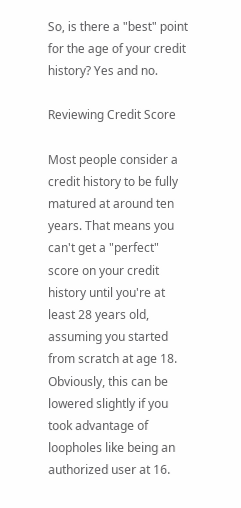So, is there a "best" point for the age of your credit history? Yes and no.

Reviewing Credit Score

Most people consider a credit history to be fully matured at around ten years. That means you can't get a "perfect" score on your credit history until you're at least 28 years old, assuming you started from scratch at age 18. Obviously, this can be lowered slightly if you took advantage of loopholes like being an authorized user at 16.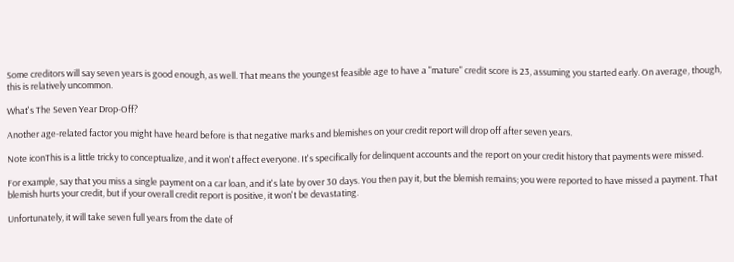Some creditors will say seven years is good enough, as well. That means the youngest feasible age to have a "mature" credit score is 23, assuming you started early. On average, though, this is relatively uncommon.

What's The Seven Year Drop-Off?

Another age-related factor you might have heard before is that negative marks and blemishes on your credit report will drop off after seven years.

Note iconThis is a little tricky to conceptualize, and it won't affect everyone. It's specifically for delinquent accounts and the report on your credit history that payments were missed.

For example, say that you miss a single payment on a car loan, and it's late by over 30 days. You then pay it, but the blemish remains; you were reported to have missed a payment. That blemish hurts your credit, but if your overall credit report is positive, it won't be devastating.

Unfortunately, it will take seven full years from the date of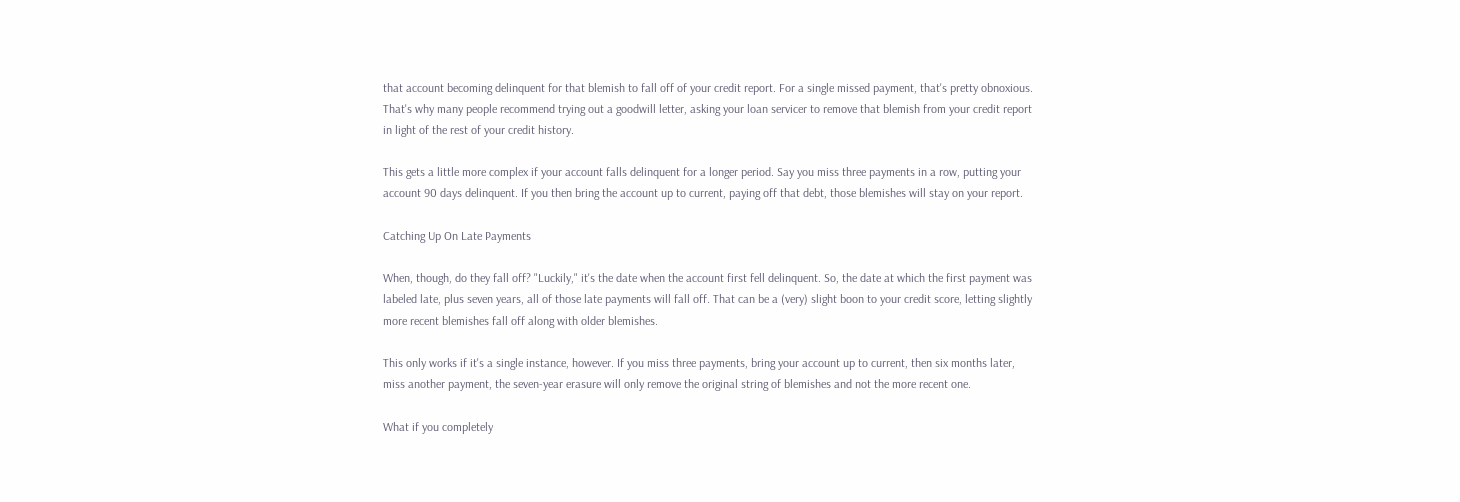that account becoming delinquent for that blemish to fall off of your credit report. For a single missed payment, that's pretty obnoxious. That's why many people recommend trying out a goodwill letter, asking your loan servicer to remove that blemish from your credit report in light of the rest of your credit history.

This gets a little more complex if your account falls delinquent for a longer period. Say you miss three payments in a row, putting your account 90 days delinquent. If you then bring the account up to current, paying off that debt, those blemishes will stay on your report.

Catching Up On Late Payments

When, though, do they fall off? "Luckily," it's the date when the account first fell delinquent. So, the date at which the first payment was labeled late, plus seven years, all of those late payments will fall off. That can be a (very) slight boon to your credit score, letting slightly more recent blemishes fall off along with older blemishes.

This only works if it's a single instance, however. If you miss three payments, bring your account up to current, then six months later, miss another payment, the seven-year erasure will only remove the original string of blemishes and not the more recent one.

What if you completely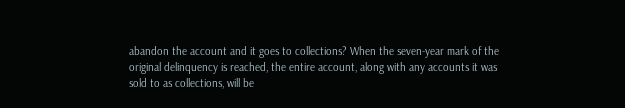abandon the account and it goes to collections? When the seven-year mark of the original delinquency is reached, the entire account, along with any accounts it was sold to as collections, will be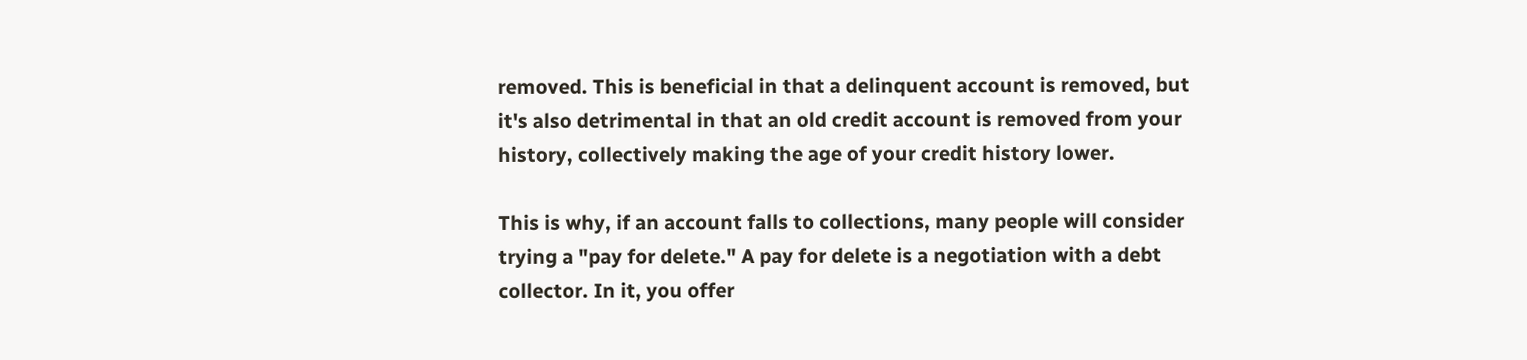removed. This is beneficial in that a delinquent account is removed, but it's also detrimental in that an old credit account is removed from your history, collectively making the age of your credit history lower.

This is why, if an account falls to collections, many people will consider trying a "pay for delete." A pay for delete is a negotiation with a debt collector. In it, you offer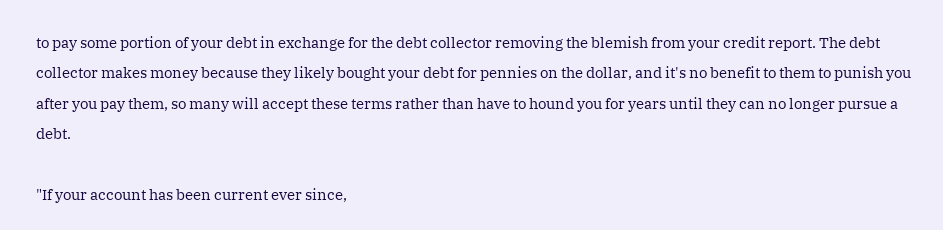to pay some portion of your debt in exchange for the debt collector removing the blemish from your credit report. The debt collector makes money because they likely bought your debt for pennies on the dollar, and it's no benefit to them to punish you after you pay them, so many will accept these terms rather than have to hound you for years until they can no longer pursue a debt.

"If your account has been current ever since,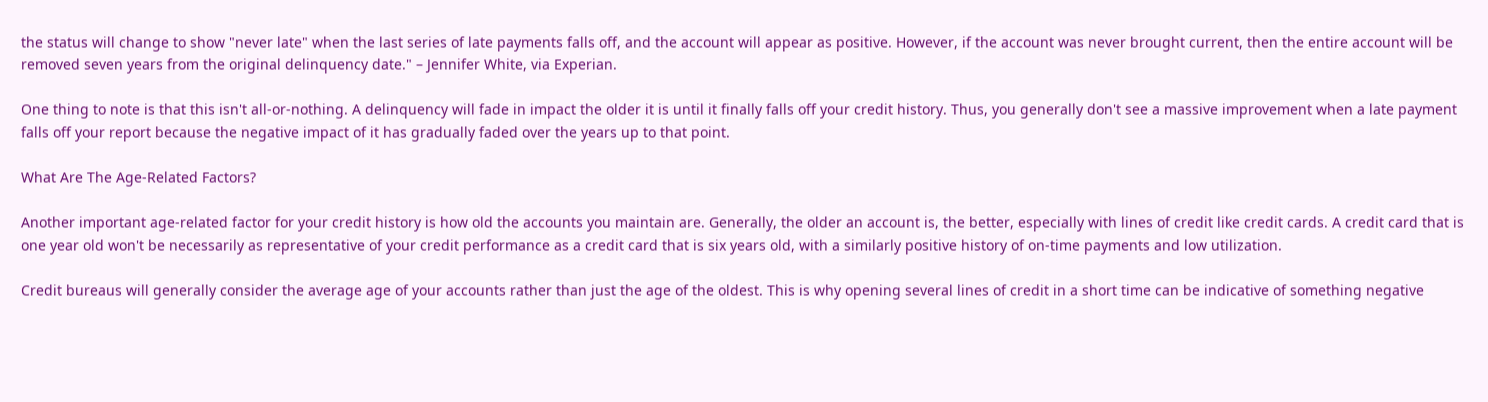the status will change to show "never late" when the last series of late payments falls off, and the account will appear as positive. However, if the account was never brought current, then the entire account will be removed seven years from the original delinquency date." – Jennifer White, via Experian.

One thing to note is that this isn't all-or-nothing. A delinquency will fade in impact the older it is until it finally falls off your credit history. Thus, you generally don't see a massive improvement when a late payment falls off your report because the negative impact of it has gradually faded over the years up to that point.

What Are The Age-Related Factors?

Another important age-related factor for your credit history is how old the accounts you maintain are. Generally, the older an account is, the better, especially with lines of credit like credit cards. A credit card that is one year old won't be necessarily as representative of your credit performance as a credit card that is six years old, with a similarly positive history of on-time payments and low utilization.

Credit bureaus will generally consider the average age of your accounts rather than just the age of the oldest. This is why opening several lines of credit in a short time can be indicative of something negative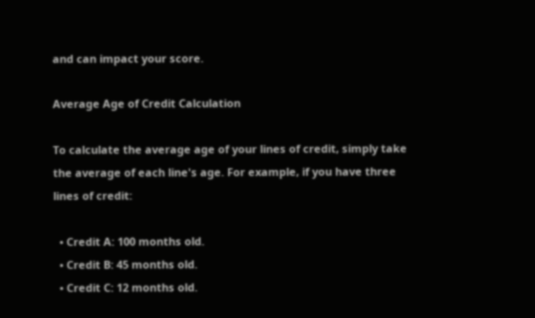and can impact your score.

Average Age of Credit Calculation

To calculate the average age of your lines of credit, simply take the average of each line's age. For example, if you have three lines of credit:

  • Credit A: 100 months old.
  • Credit B: 45 months old.
  • Credit C: 12 months old.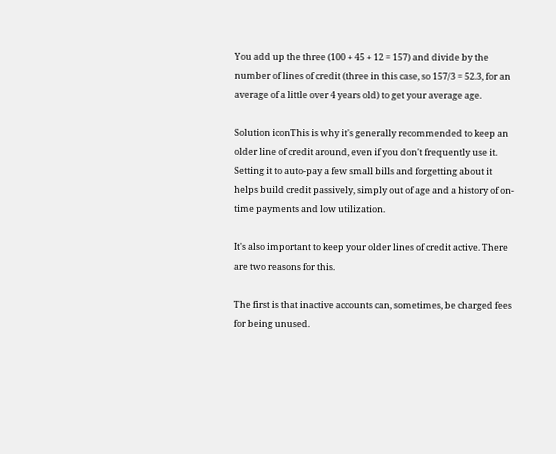You add up the three (100 + 45 + 12 = 157) and divide by the number of lines of credit (three in this case, so 157/3 = 52.3, for an average of a little over 4 years old) to get your average age.

Solution iconThis is why it's generally recommended to keep an older line of credit around, even if you don't frequently use it. Setting it to auto-pay a few small bills and forgetting about it helps build credit passively, simply out of age and a history of on-time payments and low utilization.

It's also important to keep your older lines of credit active. There are two reasons for this.

The first is that inactive accounts can, sometimes, be charged fees for being unused.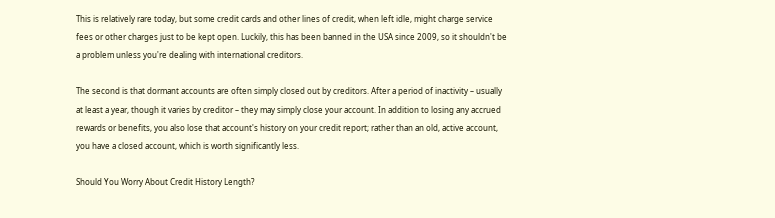This is relatively rare today, but some credit cards and other lines of credit, when left idle, might charge service fees or other charges just to be kept open. Luckily, this has been banned in the USA since 2009, so it shouldn't be a problem unless you're dealing with international creditors.

The second is that dormant accounts are often simply closed out by creditors. After a period of inactivity – usually at least a year, though it varies by creditor – they may simply close your account. In addition to losing any accrued rewards or benefits, you also lose that account's history on your credit report; rather than an old, active account, you have a closed account, which is worth significantly less.

Should You Worry About Credit History Length?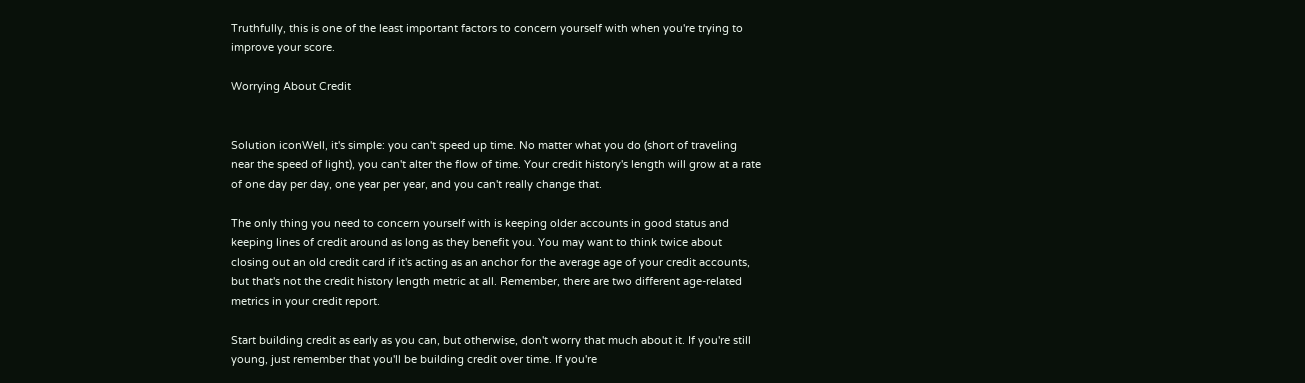Truthfully, this is one of the least important factors to concern yourself with when you're trying to improve your score.

Worrying About Credit


Solution iconWell, it's simple: you can't speed up time. No matter what you do (short of traveling near the speed of light), you can't alter the flow of time. Your credit history's length will grow at a rate of one day per day, one year per year, and you can't really change that.

The only thing you need to concern yourself with is keeping older accounts in good status and keeping lines of credit around as long as they benefit you. You may want to think twice about closing out an old credit card if it's acting as an anchor for the average age of your credit accounts, but that's not the credit history length metric at all. Remember, there are two different age-related metrics in your credit report.

Start building credit as early as you can, but otherwise, don't worry that much about it. If you're still young, just remember that you'll be building credit over time. If you're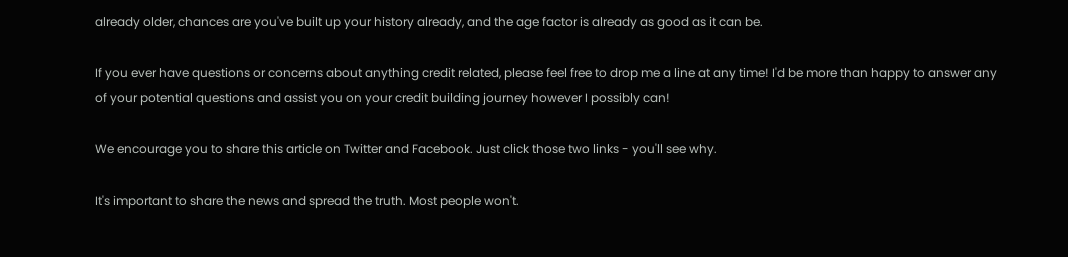already older, chances are you've built up your history already, and the age factor is already as good as it can be.

If you ever have questions or concerns about anything credit related, please feel free to drop me a line at any time! I'd be more than happy to answer any of your potential questions and assist you on your credit building journey however I possibly can!

We encourage you to share this article on Twitter and Facebook. Just click those two links - you'll see why.

It's important to share the news and spread the truth. Most people won't.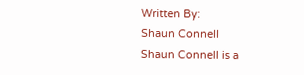Written By:
Shaun Connell
Shaun Connell is a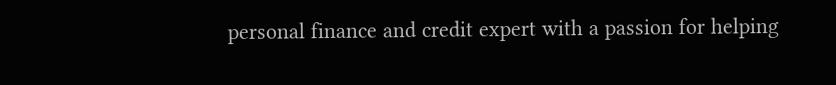personal finance and credit expert with a passion for helping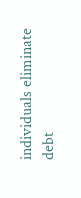individuals eliminate debt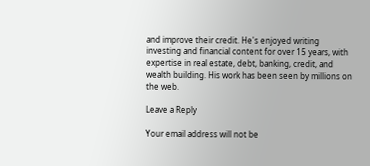and improve their credit. He's enjoyed writing investing and financial content for over 15 years, with expertise in real estate, debt, banking, credit, and wealth building. His work has been seen by millions on the web.

Leave a Reply

Your email address will not be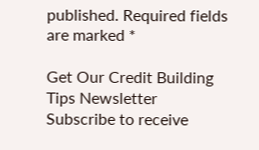published. Required fields are marked *

Get Our Credit Building Tips Newsletter
Subscribe to receive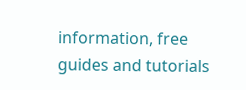information, free guides and tutorials